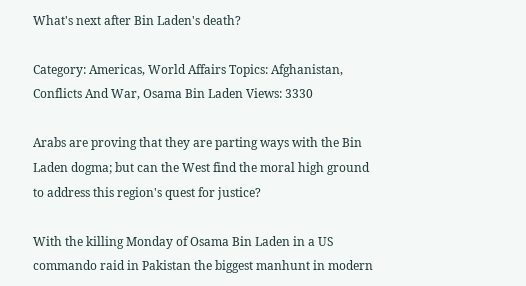What's next after Bin Laden's death?

Category: Americas, World Affairs Topics: Afghanistan, Conflicts And War, Osama Bin Laden Views: 3330

Arabs are proving that they are parting ways with the Bin Laden dogma; but can the West find the moral high ground to address this region's quest for justice?

With the killing Monday of Osama Bin Laden in a US commando raid in Pakistan the biggest manhunt in modern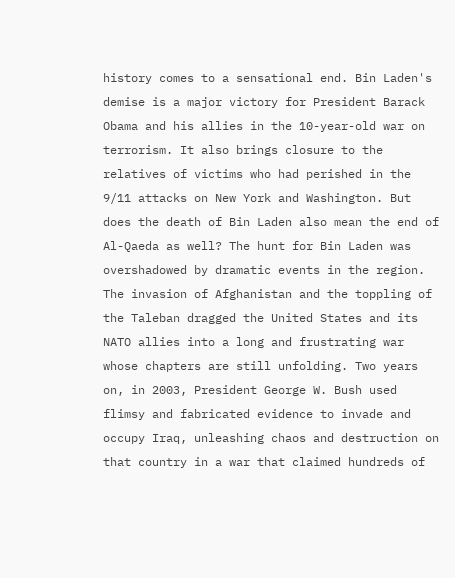history comes to a sensational end. Bin Laden's demise is a major victory for President Barack Obama and his allies in the 10-year-old war on terrorism. It also brings closure to the relatives of victims who had perished in the 9/11 attacks on New York and Washington. But does the death of Bin Laden also mean the end of Al-Qaeda as well? The hunt for Bin Laden was overshadowed by dramatic events in the region. The invasion of Afghanistan and the toppling of the Taleban dragged the United States and its NATO allies into a long and frustrating war whose chapters are still unfolding. Two years on, in 2003, President George W. Bush used flimsy and fabricated evidence to invade and occupy Iraq, unleashing chaos and destruction on that country in a war that claimed hundreds of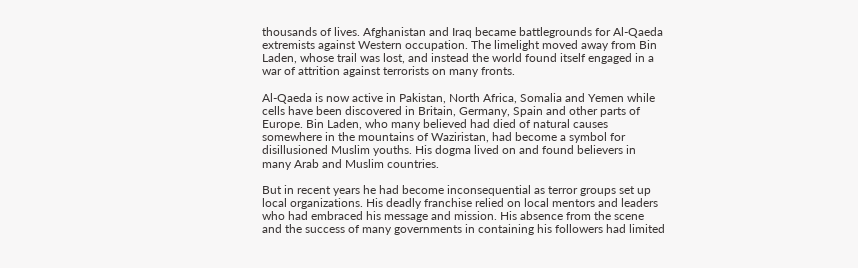thousands of lives. Afghanistan and Iraq became battlegrounds for Al-Qaeda extremists against Western occupation. The limelight moved away from Bin Laden, whose trail was lost, and instead the world found itself engaged in a war of attrition against terrorists on many fronts.

Al-Qaeda is now active in Pakistan, North Africa, Somalia and Yemen while cells have been discovered in Britain, Germany, Spain and other parts of Europe. Bin Laden, who many believed had died of natural causes somewhere in the mountains of Waziristan, had become a symbol for disillusioned Muslim youths. His dogma lived on and found believers in many Arab and Muslim countries.

But in recent years he had become inconsequential as terror groups set up local organizations. His deadly franchise relied on local mentors and leaders who had embraced his message and mission. His absence from the scene and the success of many governments in containing his followers had limited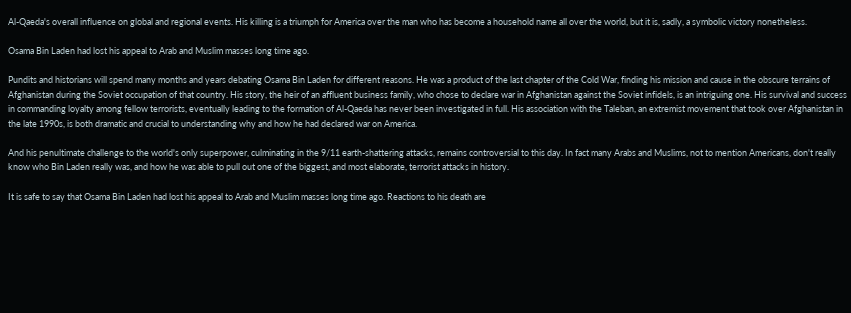Al-Qaeda's overall influence on global and regional events. His killing is a triumph for America over the man who has become a household name all over the world, but it is, sadly, a symbolic victory nonetheless.

Osama Bin Laden had lost his appeal to Arab and Muslim masses long time ago.

Pundits and historians will spend many months and years debating Osama Bin Laden for different reasons. He was a product of the last chapter of the Cold War, finding his mission and cause in the obscure terrains of Afghanistan during the Soviet occupation of that country. His story, the heir of an affluent business family, who chose to declare war in Afghanistan against the Soviet infidels, is an intriguing one. His survival and success in commanding loyalty among fellow terrorists, eventually leading to the formation of Al-Qaeda has never been investigated in full. His association with the Taleban, an extremist movement that took over Afghanistan in the late 1990s, is both dramatic and crucial to understanding why and how he had declared war on America.

And his penultimate challenge to the world's only superpower, culminating in the 9/11 earth-shattering attacks, remains controversial to this day. In fact many Arabs and Muslims, not to mention Americans, don't really know who Bin Laden really was, and how he was able to pull out one of the biggest, and most elaborate, terrorist attacks in history.

It is safe to say that Osama Bin Laden had lost his appeal to Arab and Muslim masses long time ago. Reactions to his death are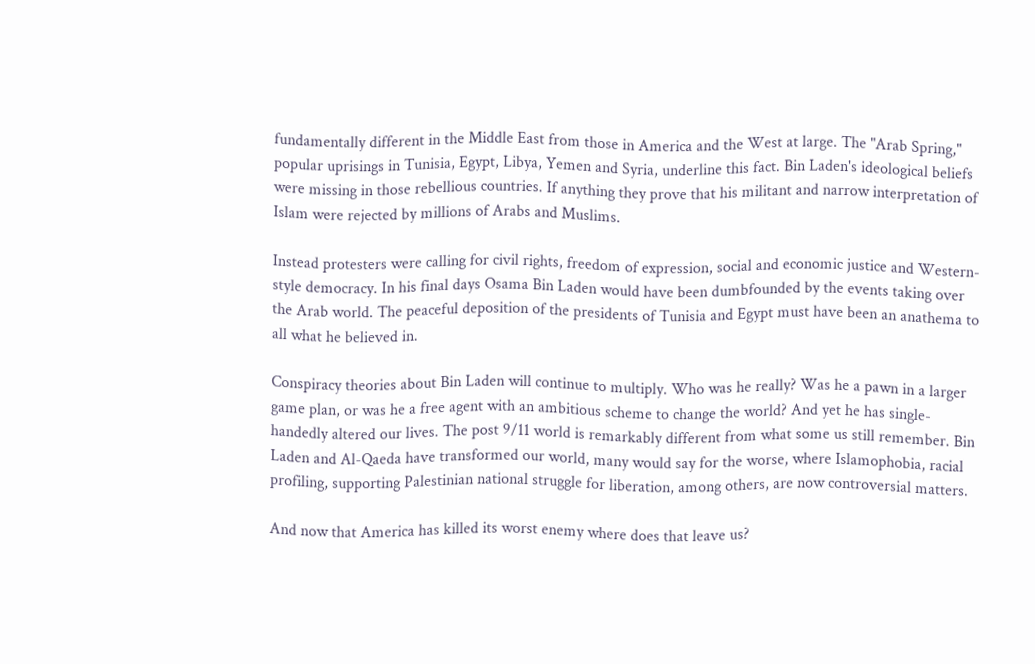fundamentally different in the Middle East from those in America and the West at large. The "Arab Spring," popular uprisings in Tunisia, Egypt, Libya, Yemen and Syria, underline this fact. Bin Laden's ideological beliefs were missing in those rebellious countries. If anything they prove that his militant and narrow interpretation of Islam were rejected by millions of Arabs and Muslims.

Instead protesters were calling for civil rights, freedom of expression, social and economic justice and Western-style democracy. In his final days Osama Bin Laden would have been dumbfounded by the events taking over the Arab world. The peaceful deposition of the presidents of Tunisia and Egypt must have been an anathema to all what he believed in.

Conspiracy theories about Bin Laden will continue to multiply. Who was he really? Was he a pawn in a larger game plan, or was he a free agent with an ambitious scheme to change the world? And yet he has single-handedly altered our lives. The post 9/11 world is remarkably different from what some us still remember. Bin Laden and Al-Qaeda have transformed our world, many would say for the worse, where Islamophobia, racial profiling, supporting Palestinian national struggle for liberation, among others, are now controversial matters.

And now that America has killed its worst enemy where does that leave us?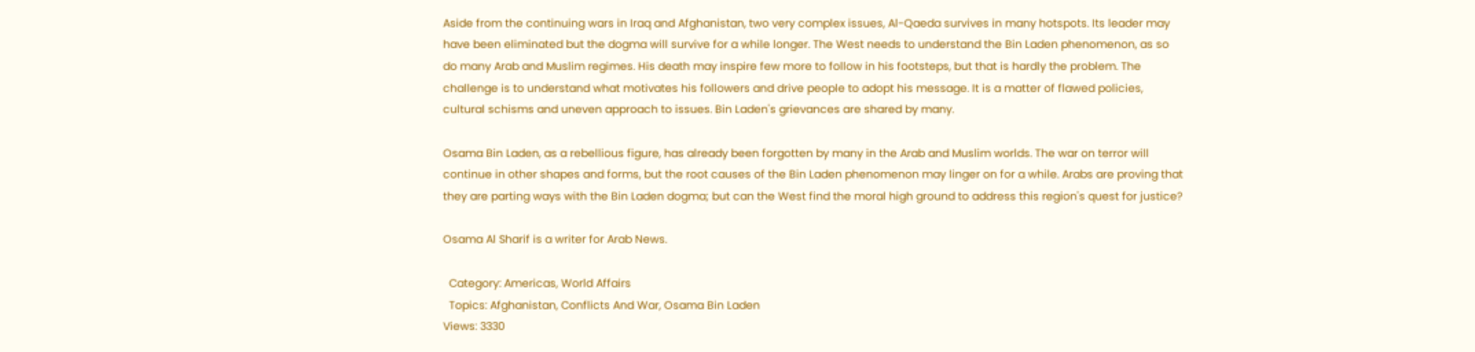Aside from the continuing wars in Iraq and Afghanistan, two very complex issues, Al-Qaeda survives in many hotspots. Its leader may have been eliminated but the dogma will survive for a while longer. The West needs to understand the Bin Laden phenomenon, as so do many Arab and Muslim regimes. His death may inspire few more to follow in his footsteps, but that is hardly the problem. The challenge is to understand what motivates his followers and drive people to adopt his message. It is a matter of flawed policies, cultural schisms and uneven approach to issues. Bin Laden's grievances are shared by many.

Osama Bin Laden, as a rebellious figure, has already been forgotten by many in the Arab and Muslim worlds. The war on terror will continue in other shapes and forms, but the root causes of the Bin Laden phenomenon may linger on for a while. Arabs are proving that they are parting ways with the Bin Laden dogma; but can the West find the moral high ground to address this region's quest for justice?

Osama Al Sharif is a writer for Arab News.

  Category: Americas, World Affairs
  Topics: Afghanistan, Conflicts And War, Osama Bin Laden
Views: 3330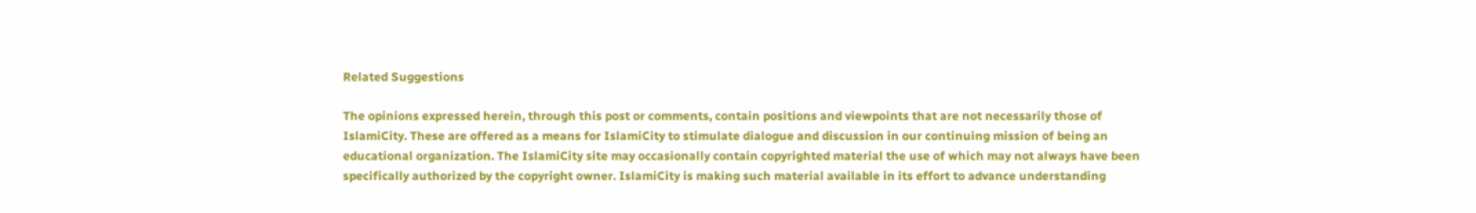Related Suggestions

The opinions expressed herein, through this post or comments, contain positions and viewpoints that are not necessarily those of IslamiCity. These are offered as a means for IslamiCity to stimulate dialogue and discussion in our continuing mission of being an educational organization. The IslamiCity site may occasionally contain copyrighted material the use of which may not always have been specifically authorized by the copyright owner. IslamiCity is making such material available in its effort to advance understanding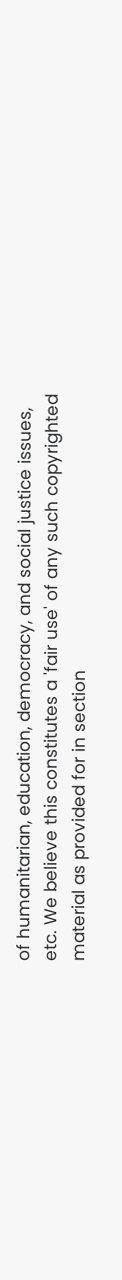of humanitarian, education, democracy, and social justice issues, etc. We believe this constitutes a 'fair use' of any such copyrighted material as provided for in section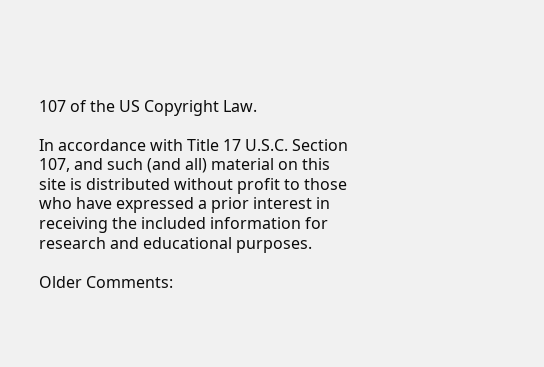107 of the US Copyright Law.

In accordance with Title 17 U.S.C. Section 107, and such (and all) material on this site is distributed without profit to those who have expressed a prior interest in receiving the included information for research and educational purposes.

Older Comments: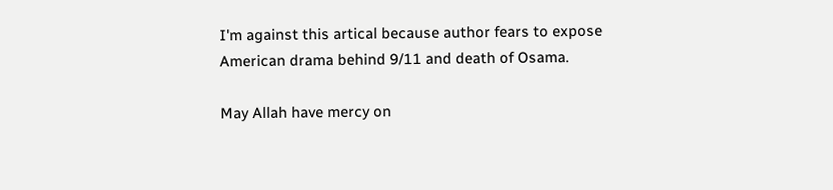I'm against this artical because author fears to expose American drama behind 9/11 and death of Osama.

May Allah have mercy on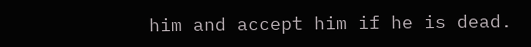him and accept him if he is dead.